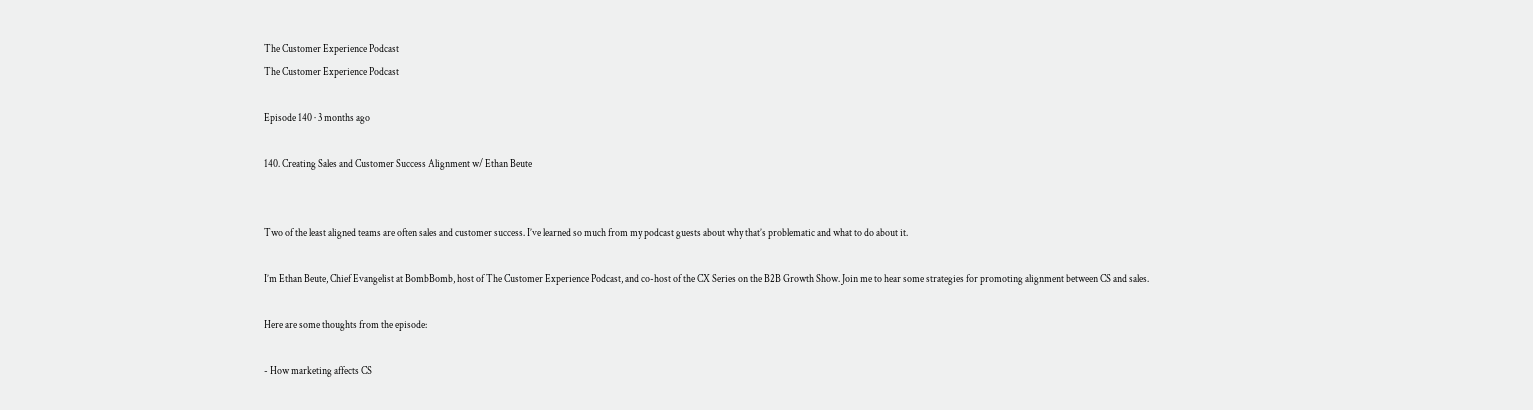The Customer Experience Podcast
The Customer Experience Podcast

Episode 140 · 3 months ago

140. Creating Sales and Customer Success Alignment w/ Ethan Beute


Two of the least aligned teams are often sales and customer success. I’ve learned so much from my podcast guests about why that’s problematic and what to do about it.

I’m Ethan Beute, Chief Evangelist at BombBomb, host of The Customer Experience Podcast, and co-host of the CX Series on the B2B Growth Show. Join me to hear some strategies for promoting alignment between CS and sales.

Here are some thoughts from the episode:

- How marketing affects CS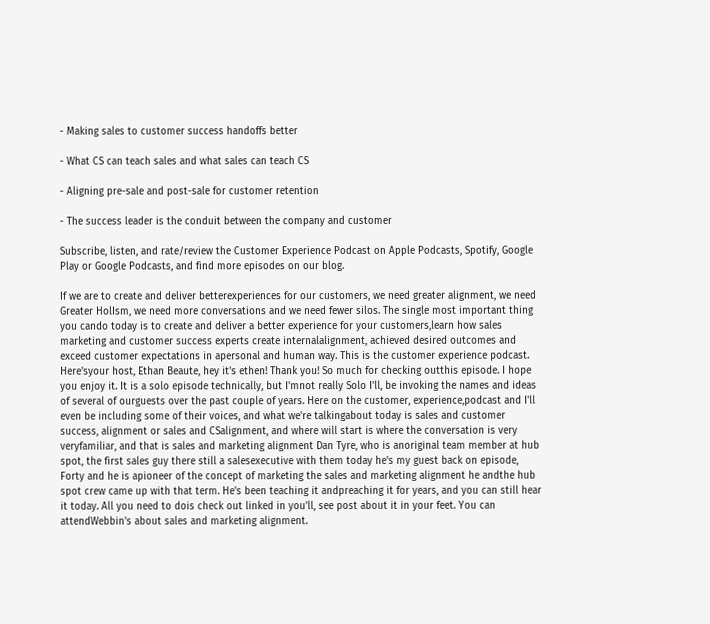- Making sales to customer success handoffs better

- What CS can teach sales and what sales can teach CS

- Aligning pre-sale and post-sale for customer retention

- The success leader is the conduit between the company and customer

Subscribe, listen, and rate/review the Customer Experience Podcast on Apple Podcasts, Spotify, Google Play or Google Podcasts, and find more episodes on our blog.

If we are to create and deliver betterexperiences for our customers, we need greater alignment, we need Greater HolIsm, we need more conversations and we need fewer silos. The single most important thing you cando today is to create and deliver a better experience for your customers,learn how sales marketing and customer success experts create internalalignment, achieved desired outcomes and exceed customer expectations in apersonal and human way. This is the customer experience podcast. Here'syour host, Ethan Beaute, hey it's ethen! Thank you! So much for checking outthis episode. I hope you enjoy it. It is a solo episode technically, but I'mnot really Solo I'll, be invoking the names and ideas of several of ourguests over the past couple of years. Here on the customer, experience,podcast and I'll even be including some of their voices, and what we're talkingabout today is sales and customer success, alignment or sales and CSalignment, and where will start is where the conversation is very veryfamiliar, and that is sales and marketing alignment Dan Tyre, who is anoriginal team member at hub spot, the first sales guy there still a salesexecutive with them today he's my guest back on episode, Forty and he is apioneer of the concept of marketing the sales and marketing alignment he andthe hub spot crew came up with that term. He's been teaching it andpreaching it for years, and you can still hear it today. All you need to dois check out linked in you'll, see post about it in your feet. You can attendWebbin's about sales and marketing alignment.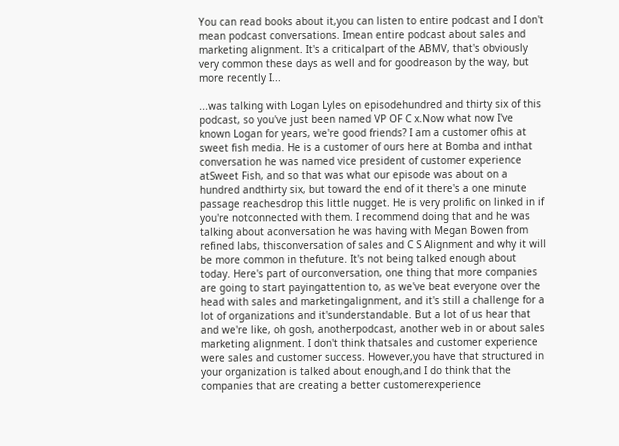You can read books about it,you can listen to entire podcast and I don't mean podcast conversations. Imean entire podcast about sales and marketing alignment. It's a criticalpart of the ABMV, that's obviously very common these days as well and for goodreason by the way, but more recently I...

...was talking with Logan Lyles on episodehundred and thirty six of this podcast, so you've just been named VP OF C x.Now what now I've known Logan for years, we're good friends? I am a customer ofhis at sweet fish media. He is a customer of ours here at Bomba and inthat conversation he was named vice president of customer experience atSweet Fish, and so that was what our episode was about on a hundred andthirty six, but toward the end of it there's a one minute passage reachesdrop this little nugget. He is very prolific on linked in if you're notconnected with them. I recommend doing that and he was talking about aconversation he was having with Megan Bowen from refined labs, thisconversation of sales and C S Alignment and why it will be more common in thefuture. It's not being talked enough about today. Here's part of ourconversation, one thing that more companies are going to start payingattention to, as we've beat everyone over the head with sales and marketingalignment, and it's still a challenge for a lot of organizations and it'sunderstandable. But a lot of us hear that and we're like, oh gosh, anotherpodcast, another web in or about sales marketing alignment. I don't think thatsales and customer experience were sales and customer success. However,you have that structured in your organization is talked about enough,and I do think that the companies that are creating a better customerexperience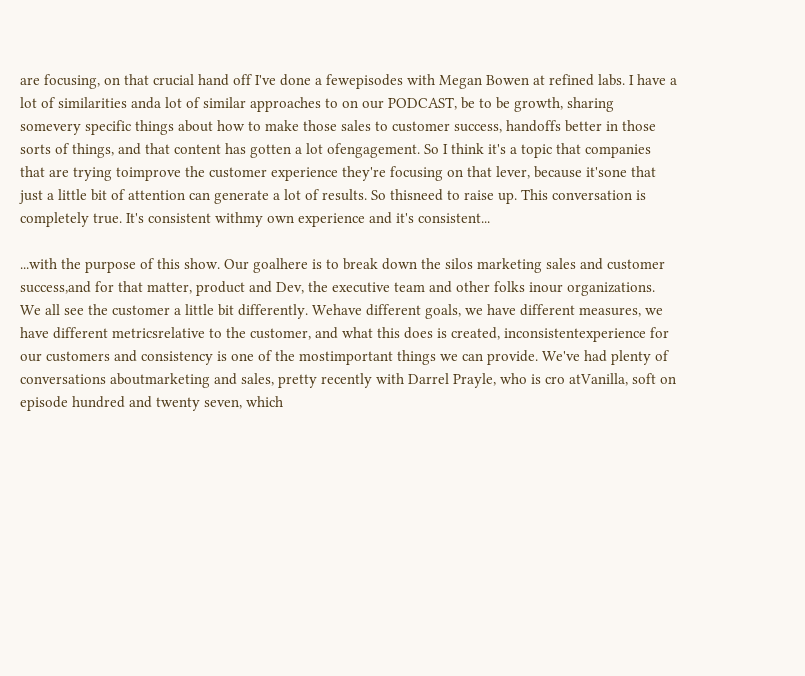are focusing, on that crucial hand off I've done a fewepisodes with Megan Bowen at refined labs. I have a lot of similarities anda lot of similar approaches to on our PODCAST, be to be growth, sharing somevery specific things about how to make those sales to customer success, handoffs better in those sorts of things, and that content has gotten a lot ofengagement. So I think it's a topic that companies that are trying toimprove the customer experience they're focusing on that lever, because it'sone that just a little bit of attention can generate a lot of results. So thisneed to raise up. This conversation is completely true. It's consistent withmy own experience and it's consistent...

...with the purpose of this show. Our goalhere is to break down the silos marketing sales and customer success,and for that matter, product and Dev, the executive team and other folks inour organizations. We all see the customer a little bit differently. Wehave different goals, we have different measures, we have different metricsrelative to the customer, and what this does is created, inconsistentexperience for our customers and consistency is one of the mostimportant things we can provide. We've had plenty of conversations aboutmarketing and sales, pretty recently with Darrel Prayle, who is cro atVanilla, soft on episode hundred and twenty seven, which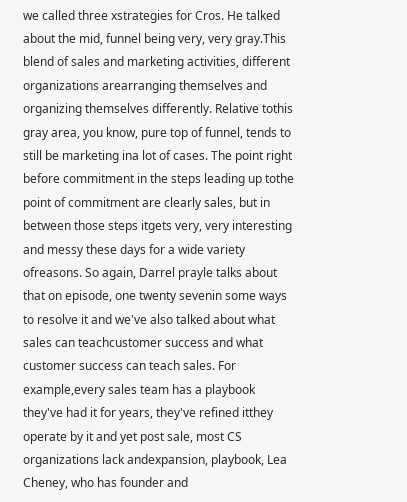we called three xstrategies for Cros. He talked about the mid, funnel being very, very gray.This blend of sales and marketing activities, different organizations arearranging themselves and organizing themselves differently. Relative tothis gray area, you know, pure top of funnel, tends to still be marketing ina lot of cases. The point right before commitment in the steps leading up tothe point of commitment are clearly sales, but in between those steps itgets very, very interesting and messy these days for a wide variety ofreasons. So again, Darrel prayle talks about that on episode, one twenty sevenin some ways to resolve it and we've also talked about what sales can teachcustomer success and what customer success can teach sales. For example,every sales team has a playbook they've had it for years, they've refined itthey operate by it and yet post sale, most CS organizations lack andexpansion, playbook, Lea Cheney, who has founder and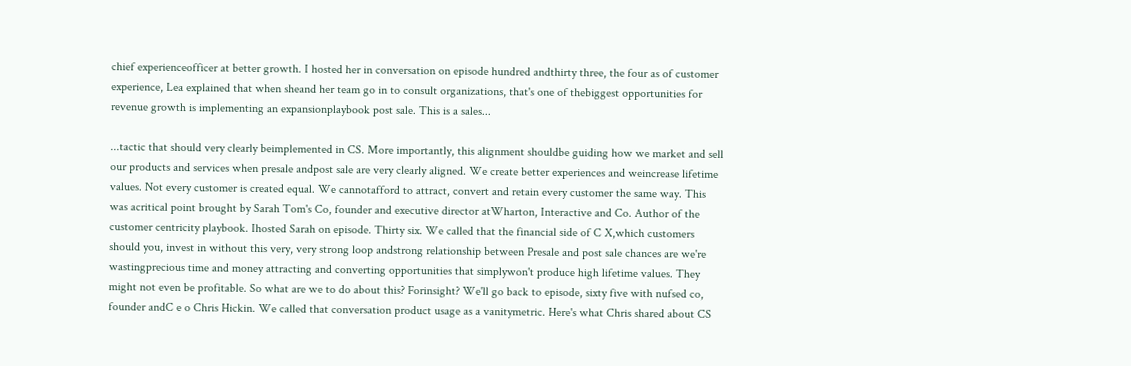chief experienceofficer at better growth. I hosted her in conversation on episode hundred andthirty three, the four as of customer experience, Lea explained that when sheand her team go in to consult organizations, that's one of thebiggest opportunities for revenue growth is implementing an expansionplaybook post sale. This is a sales...

...tactic that should very clearly beimplemented in CS. More importantly, this alignment shouldbe guiding how we market and sell our products and services when presale andpost sale are very clearly aligned. We create better experiences and weincrease lifetime values. Not every customer is created equal. We cannotafford to attract, convert and retain every customer the same way. This was acritical point brought by Sarah Tom's Co, founder and executive director atWharton, Interactive and Co. Author of the customer centricity playbook. Ihosted Sarah on episode. Thirty six. We called that the financial side of C X,which customers should you, invest in without this very, very strong loop andstrong relationship between Presale and post sale chances are we're wastingprecious time and money attracting and converting opportunities that simplywon't produce high lifetime values. They might not even be profitable. So what are we to do about this? Forinsight? We'll go back to episode, sixty five with nufsed co, founder andC e o Chris Hickin. We called that conversation product usage as a vanitymetric. Here's what Chris shared about CS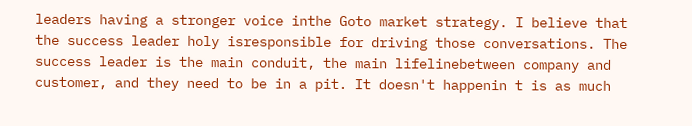leaders having a stronger voice inthe Goto market strategy. I believe that the success leader holy isresponsible for driving those conversations. The success leader is the main conduit, the main lifelinebetween company and customer, and they need to be in a pit. It doesn't happenin t is as much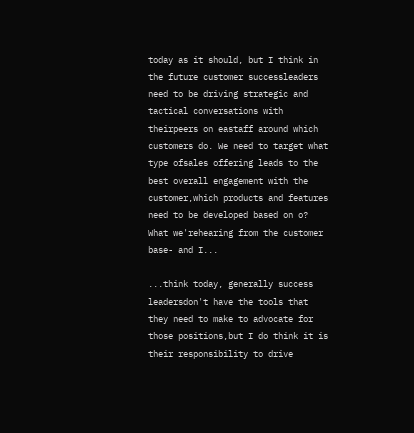today as it should, but I think in the future customer successleaders need to be driving strategic and tactical conversations with theirpeers on eastaff around which customers do. We need to target what type ofsales offering leads to the best overall engagement with the customer,which products and features need to be developed based on o? What we'rehearing from the customer base- and I...

...think today, generally success leadersdon't have the tools that they need to make to advocate for those positions,but I do think it is their responsibility to drive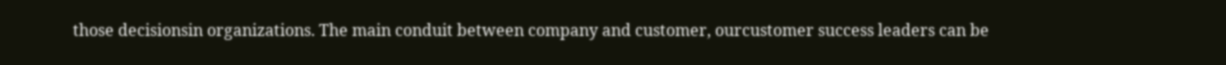those decisionsin organizations. The main conduit between company and customer, ourcustomer success leaders can be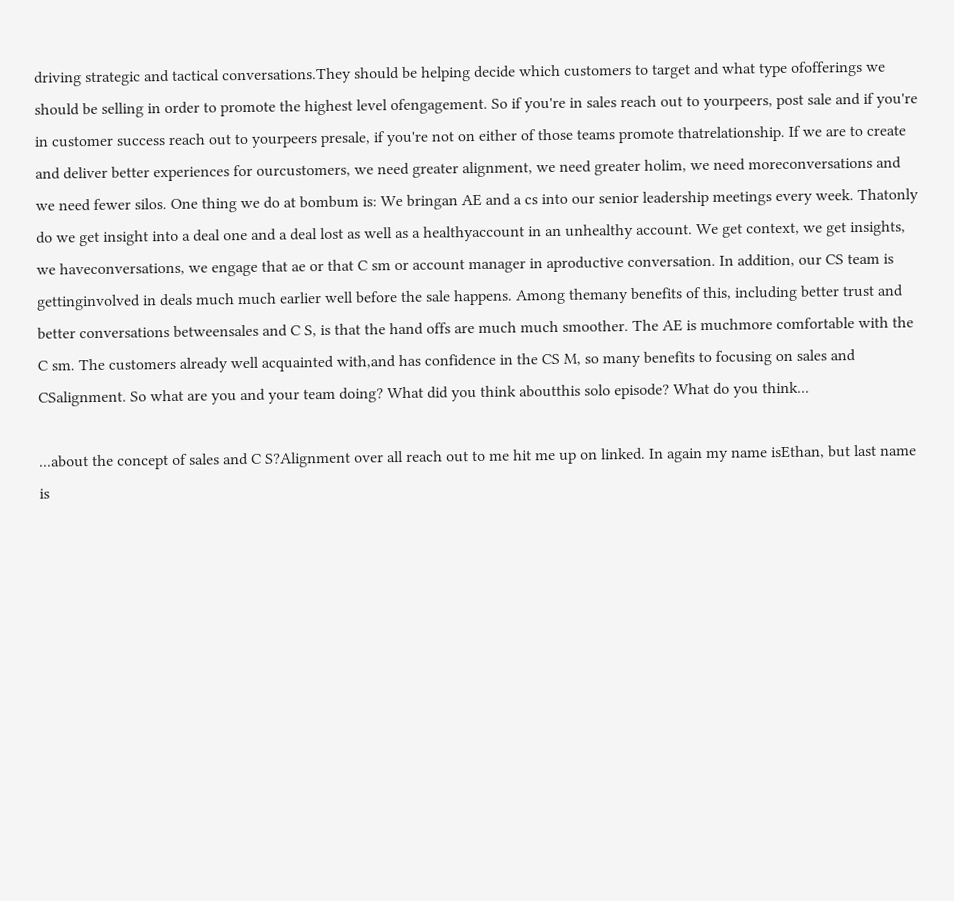driving strategic and tactical conversations.They should be helping decide which customers to target and what type ofofferings we should be selling in order to promote the highest level ofengagement. So if you're in sales reach out to yourpeers, post sale and if you're in customer success reach out to yourpeers presale, if you're not on either of those teams promote thatrelationship. If we are to create and deliver better experiences for ourcustomers, we need greater alignment, we need greater holim, we need moreconversations and we need fewer silos. One thing we do at bombum is: We bringan AE and a cs into our senior leadership meetings every week. Thatonly do we get insight into a deal one and a deal lost as well as a healthyaccount in an unhealthy account. We get context, we get insights, we haveconversations, we engage that ae or that C sm or account manager in aproductive conversation. In addition, our CS team is gettinginvolved in deals much much earlier well before the sale happens. Among themany benefits of this, including better trust and better conversations betweensales and C S, is that the hand offs are much much smoother. The AE is muchmore comfortable with the C sm. The customers already well acquainted with,and has confidence in the CS M, so many benefits to focusing on sales and CSalignment. So what are you and your team doing? What did you think aboutthis solo episode? What do you think...

...about the concept of sales and C S?Alignment over all reach out to me hit me up on linked. In again my name isEthan, but last name is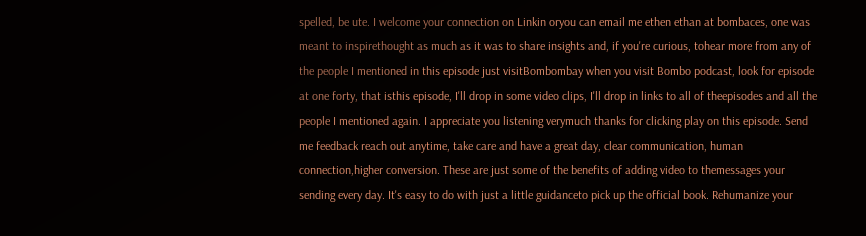spelled, be ute. I welcome your connection on Linkin oryou can email me ethen ethan at bombaces, one was meant to inspirethought as much as it was to share insights and, if you're curious, tohear more from any of the people I mentioned in this episode just visitBombombay when you visit Bombo podcast, look for episode at one forty, that isthis episode, I'll drop in some video clips, I'll drop in links to all of theepisodes and all the people I mentioned again. I appreciate you listening verymuch thanks for clicking play on this episode. Send me feedback reach out anytime, take care and have a great day, clear communication, human connection,higher conversion. These are just some of the benefits of adding video to themessages your sending every day. It's easy to do with just a little guidanceto pick up the official book. Rehumanize your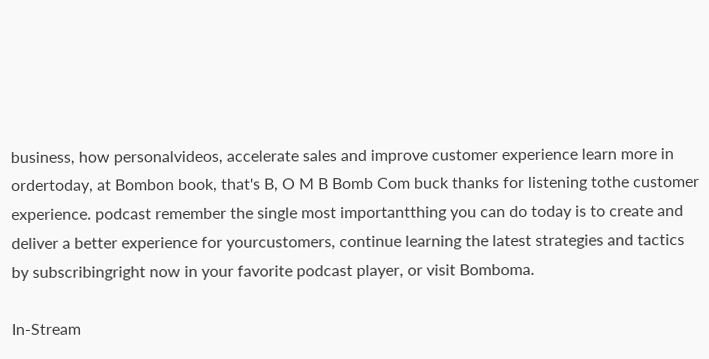business, how personalvideos, accelerate sales and improve customer experience learn more in ordertoday, at Bombon book, that's B, O M B Bomb Com buck thanks for listening tothe customer experience. podcast remember the single most importantthing you can do today is to create and deliver a better experience for yourcustomers, continue learning the latest strategies and tactics by subscribingright now in your favorite podcast player, or visit Bomboma.

In-Stream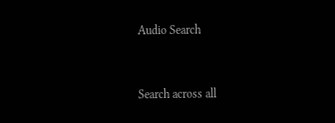Audio Search


Search across all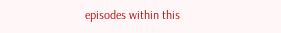episodes within this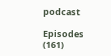podcast

Episodes (161)